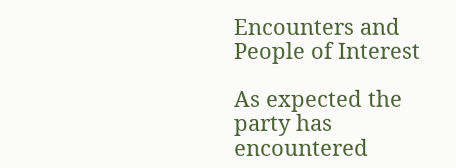Encounters and People of Interest

As expected the party has encountered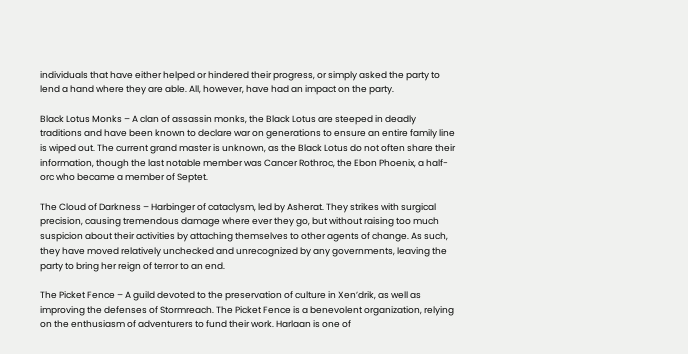individuals that have either helped or hindered their progress, or simply asked the party to lend a hand where they are able. All, however, have had an impact on the party.

Black Lotus Monks – A clan of assassin monks, the Black Lotus are steeped in deadly traditions and have been known to declare war on generations to ensure an entire family line is wiped out. The current grand master is unknown, as the Black Lotus do not often share their information, though the last notable member was Cancer Rothroc, the Ebon Phoenix, a half-orc who became a member of Septet.

The Cloud of Darkness – Harbinger of cataclysm, led by Asherat. They strikes with surgical precision, causing tremendous damage where ever they go, but without raising too much suspicion about their activities by attaching themselves to other agents of change. As such, they have moved relatively unchecked and unrecognized by any governments, leaving the party to bring her reign of terror to an end.

The Picket Fence – A guild devoted to the preservation of culture in Xen’drik, as well as improving the defenses of Stormreach. The Picket Fence is a benevolent organization, relying on the enthusiasm of adventurers to fund their work. Harlaan is one of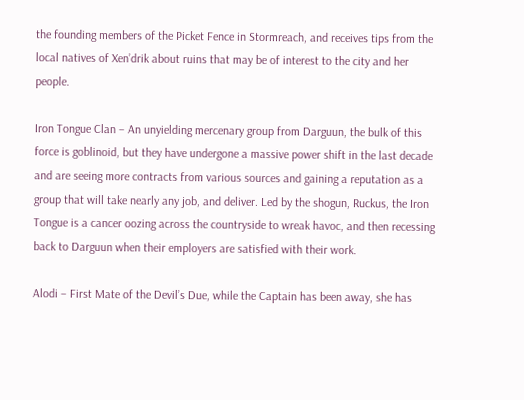the founding members of the Picket Fence in Stormreach, and receives tips from the local natives of Xen’drik about ruins that may be of interest to the city and her people.

Iron Tongue Clan – An unyielding mercenary group from Darguun, the bulk of this force is goblinoid, but they have undergone a massive power shift in the last decade and are seeing more contracts from various sources and gaining a reputation as a group that will take nearly any job, and deliver. Led by the shogun, Ruckus, the Iron Tongue is a cancer oozing across the countryside to wreak havoc, and then recessing back to Darguun when their employers are satisfied with their work.

Alodi – First Mate of the Devil’s Due, while the Captain has been away, she has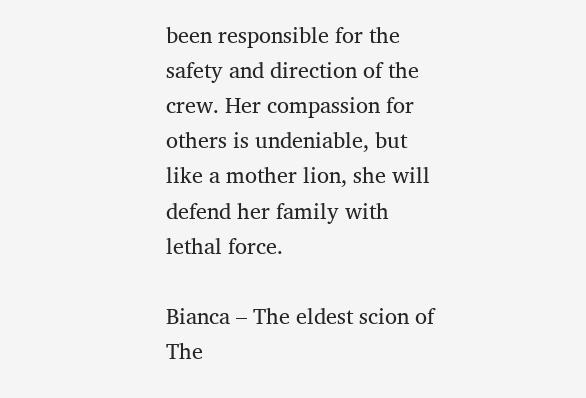been responsible for the safety and direction of the crew. Her compassion for others is undeniable, but like a mother lion, she will defend her family with lethal force.

Bianca – The eldest scion of The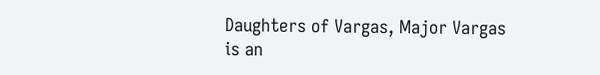Daughters of Vargas, Major Vargas is an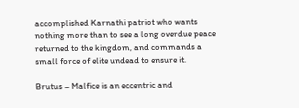accomplished Karnathi patriot who wants nothing more than to see a long overdue peace returned to the kingdom, and commands a small force of elite undead to ensure it.

Brutus – Malfice is an eccentric and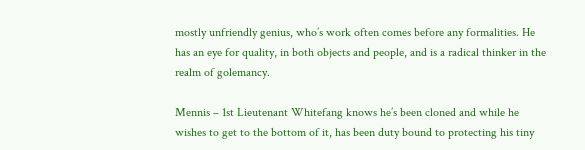mostly unfriendly genius, who’s work often comes before any formalities. He has an eye for quality, in both objects and people, and is a radical thinker in the realm of golemancy.

Mennis – 1st Lieutenant Whitefang knows he’s been cloned and while he wishes to get to the bottom of it, has been duty bound to protecting his tiny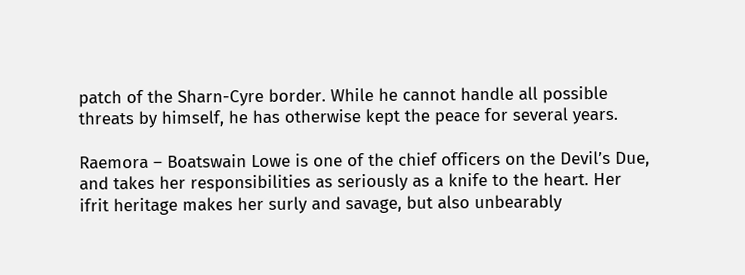patch of the Sharn-Cyre border. While he cannot handle all possible threats by himself, he has otherwise kept the peace for several years.

Raemora – Boatswain Lowe is one of the chief officers on the Devil’s Due, and takes her responsibilities as seriously as a knife to the heart. Her ifrit heritage makes her surly and savage, but also unbearably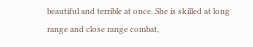beautiful and terrible at once. She is skilled at long range and close range combat,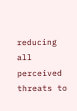reducing all perceived threats to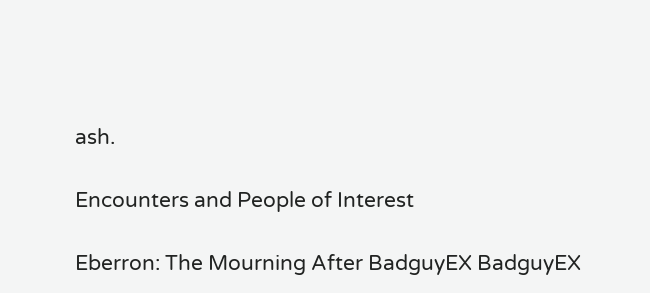ash.

Encounters and People of Interest

Eberron: The Mourning After BadguyEX BadguyEX